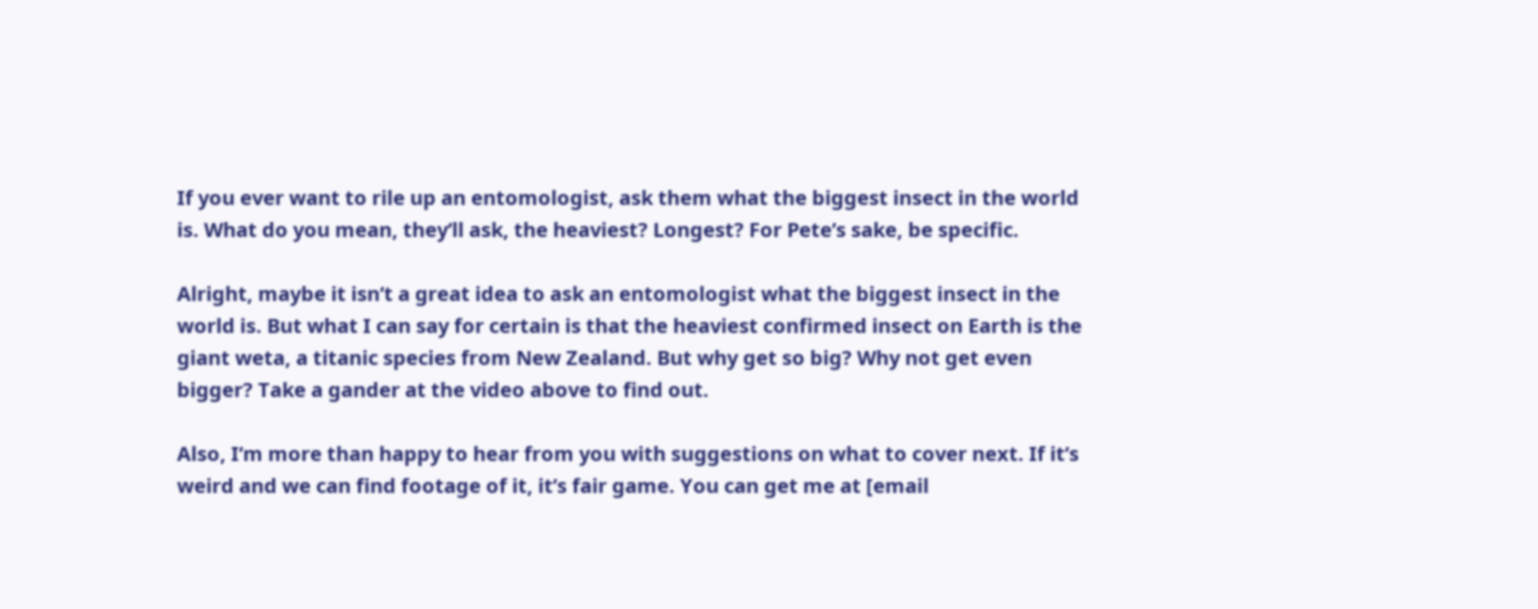If you ever want to rile up an entomologist, ask them what the biggest insect in the world is. What do you mean, they’ll ask, the heaviest? Longest? For Pete’s sake, be specific.

Alright, maybe it isn’t a great idea to ask an entomologist what the biggest insect in the world is. But what I can say for certain is that the heaviest confirmed insect on Earth is the giant weta, a titanic species from New Zealand. But why get so big? Why not get even bigger? Take a gander at the video above to find out.

Also, I’m more than happy to hear from you with suggestions on what to cover next. If it’s weird and we can find footage of it, it’s fair game. You can get me at [email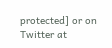protected] or on Twitter at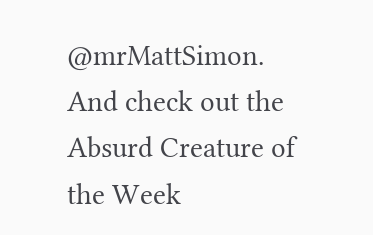@mrMattSimon. And check out the Absurd Creature of the Week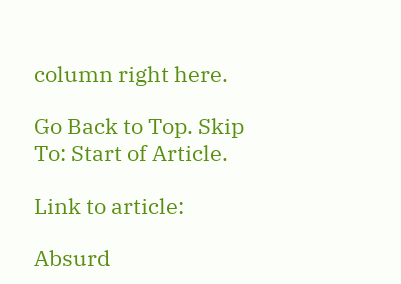column right here.

Go Back to Top. Skip To: Start of Article.

Link to article:

Absurd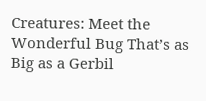Creatures: Meet the Wonderful Bug That’s as Big as a Gerbil